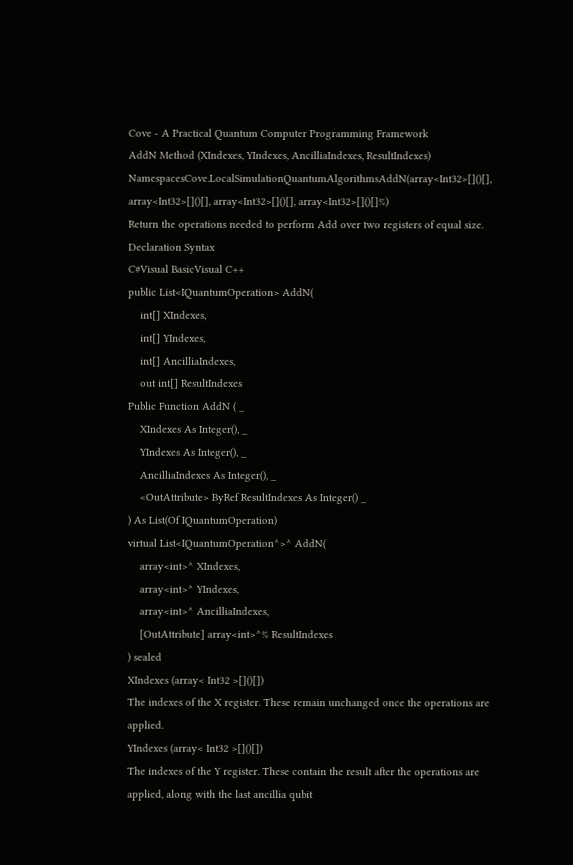Cove - A Practical Quantum Computer Programming Framework
AddN Method (XIndexes, YIndexes, AncilliaIndexes, ResultIndexes)
NamespacesCove.LocalSimulationQuantumAlgorithmsAddN(array<Int32>[]()[], array<Int32>[]()[], array<Int32>[]()[], array<Int32>[]()[]%)
Return the operations needed to perform Add over two registers of equal size.
Declaration Syntax
C#Visual BasicVisual C++
public List<IQuantumOperation> AddN(
    int[] XIndexes,
    int[] YIndexes,
    int[] AncilliaIndexes,
    out int[] ResultIndexes
Public Function AddN ( _
    XIndexes As Integer(), _
    YIndexes As Integer(), _
    AncilliaIndexes As Integer(), _
    <OutAttribute> ByRef ResultIndexes As Integer() _
) As List(Of IQuantumOperation)
virtual List<IQuantumOperation^>^ AddN(
    array<int>^ XIndexes,
    array<int>^ YIndexes,
    array<int>^ AncilliaIndexes,
    [OutAttribute] array<int>^% ResultIndexes
) sealed
XIndexes (array< Int32 >[]()[])
The indexes of the X register. These remain unchanged once the operations are applied.
YIndexes (array< Int32 >[]()[])
The indexes of the Y register. These contain the result after the operations are applied, along with the last ancillia qubit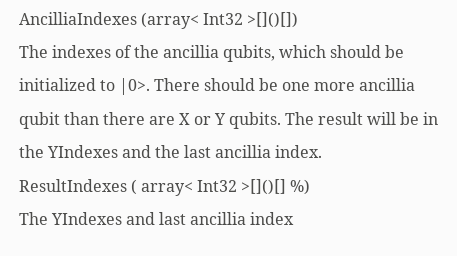AncilliaIndexes (array< Int32 >[]()[])
The indexes of the ancillia qubits, which should be initialized to |0>. There should be one more ancillia qubit than there are X or Y qubits. The result will be in the YIndexes and the last ancillia index.
ResultIndexes ( array< Int32 >[]()[] %)
The YIndexes and last ancillia index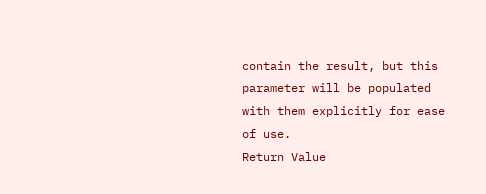contain the result, but this parameter will be populated with them explicitly for ease of use.
Return Value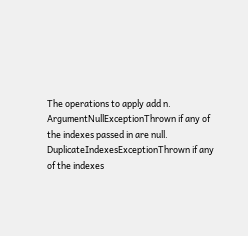The operations to apply add n.
ArgumentNullExceptionThrown if any of the indexes passed in are null.
DuplicateIndexesExceptionThrown if any of the indexes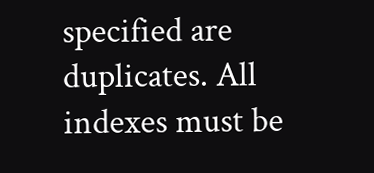specified are duplicates. All indexes must be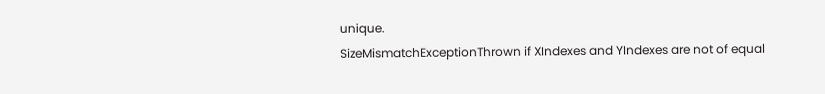unique.
SizeMismatchExceptionThrown if XIndexes and YIndexes are not of equal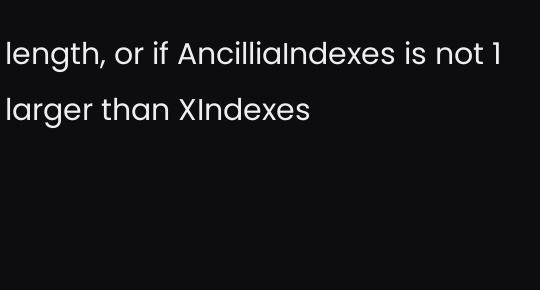length, or if AncilliaIndexes is not 1 larger than XIndexes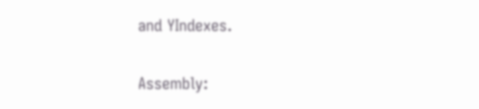and YIndexes.

Assembly: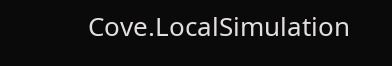Cove.LocalSimulation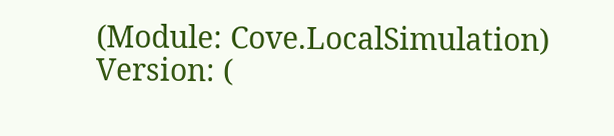(Module: Cove.LocalSimulation) Version: (